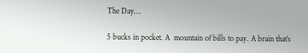The Day…

5 bucks in pocket. A  mountain of bills to pay. A brain that’s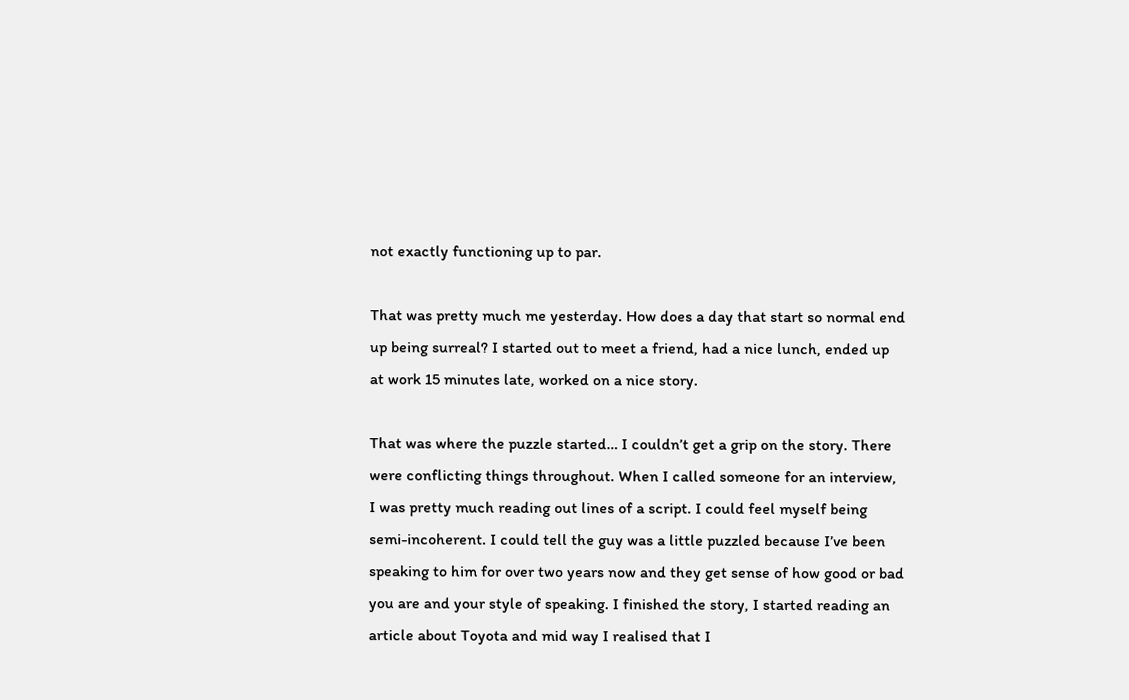not exactly functioning up to par.

That was pretty much me yesterday. How does a day that start so normal end up being surreal? I started out to meet a friend, had a nice lunch, ended up at work 15 minutes late, worked on a nice story.

That was where the puzzle started… I couldn’t get a grip on the story. There were conflicting things throughout. When I called someone for an interview, I was pretty much reading out lines of a script. I could feel myself being semi-incoherent. I could tell the guy was a little puzzled because I’ve been speaking to him for over two years now and they get sense of how good or bad you are and your style of speaking. I finished the story, I started reading an article about Toyota and mid way I realised that I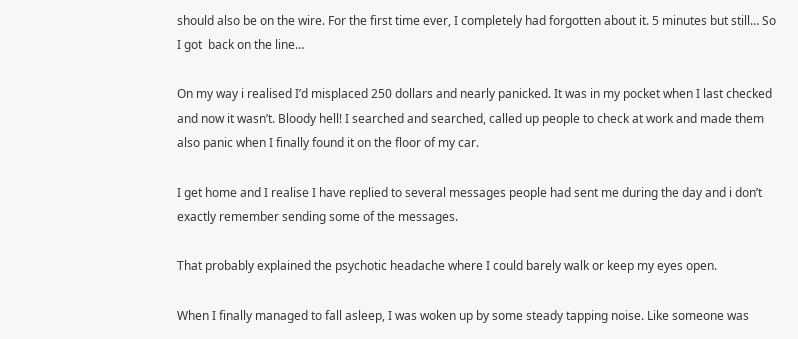should also be on the wire. For the first time ever, I completely had forgotten about it. 5 minutes but still… So I got  back on the line…

On my way i realised I’d misplaced 250 dollars and nearly panicked. It was in my pocket when I last checked and now it wasn’t. Bloody hell! I searched and searched, called up people to check at work and made them also panic when I finally found it on the floor of my car.

I get home and I realise I have replied to several messages people had sent me during the day and i don’t exactly remember sending some of the messages.

That probably explained the psychotic headache where I could barely walk or keep my eyes open.

When I finally managed to fall asleep, I was woken up by some steady tapping noise. Like someone was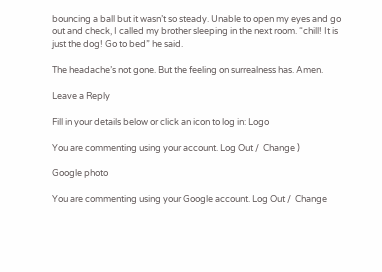bouncing a ball but it wasn’t so steady. Unable to open my eyes and go out and check, I called my brother sleeping in the next room. “chill! It is just the dog! Go to bed” he said.

The headache’s not gone. But the feeling on surrealness has. Amen.

Leave a Reply

Fill in your details below or click an icon to log in: Logo

You are commenting using your account. Log Out /  Change )

Google photo

You are commenting using your Google account. Log Out /  Change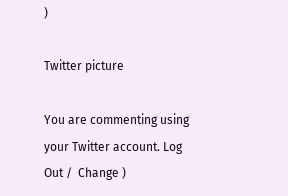)

Twitter picture

You are commenting using your Twitter account. Log Out /  Change )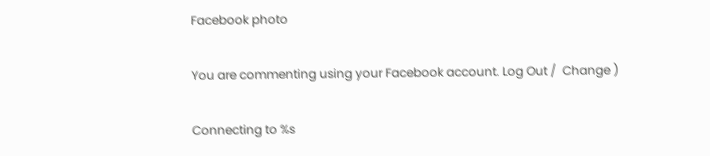Facebook photo

You are commenting using your Facebook account. Log Out /  Change )

Connecting to %s